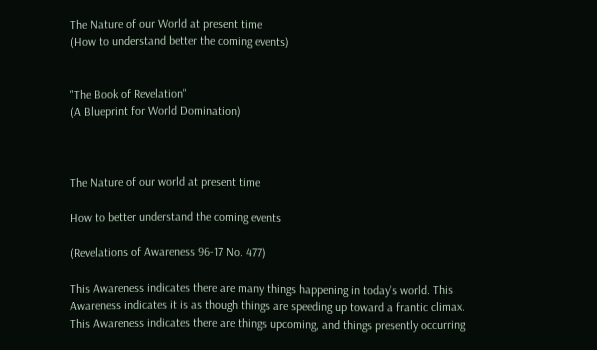The Nature of our World at present time
(How to understand better the coming events)


"The Book of Revelation"
(A Blueprint for World Domination)



The Nature of our world at present time

How to better understand the coming events

(Revelations of Awareness 96-17 No. 477)

This Awareness indicates there are many things happening in today's world. This Awareness indicates it is as though things are speeding up toward a frantic climax. This Awareness indicates there are things upcoming, and things presently occurring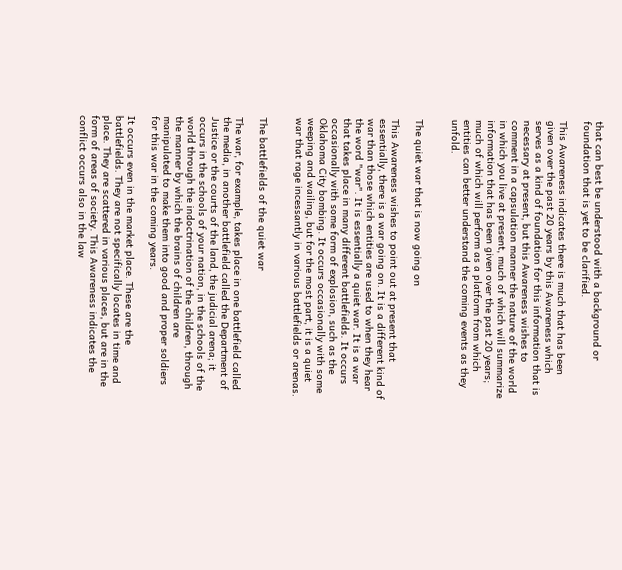that can best be understood with a background or foundation that is yet to be clarified.

This Awareness indicates there is much that has been given over the past 20 years by this Awareness which serves as a kind of foundation for this information that is necessary at present, but this Awareness wishes to comment in a capsulation manner the nature of the world in which you live at present, much of which will summarize information that has been given over the past 20 years; much of which will perform as a platform from which entities can better understand the coming events as they unfold.


The quiet war that is now going on

This Awareness wishes to point out at present that essentially, there is a war going on. It is a different kind of war than those which entities are used to when they hear the word "war". It is essentially a quiet war. It is a war that takes place in many different battlefields. It occurs occasionally with some form of explosion, such as the Oklahoma City bombing. It occurs occasionally with some weeping and wailing, but for the most part, it is a quiet war that rage incessantly in various battlefields or arenas.


The battlefields of the quiet war

The war, for example, takes place in one battlefield called the media, in another battlefield called the Department of Justice or the courts of the land, the judicial arena; it occurs in the schools of your nation, in the schools of the world through the indoctrination of the children, through the manner by which the brains of children are manipulated to make them into good and proper soldiers for this war in the coming years.

It occurs even in the market place. These are the battlefields. They are not specifically locates in time and place. They are scattered in various places, but are in the form of areas of society. This Awareness indicates the conflict occurs also in the law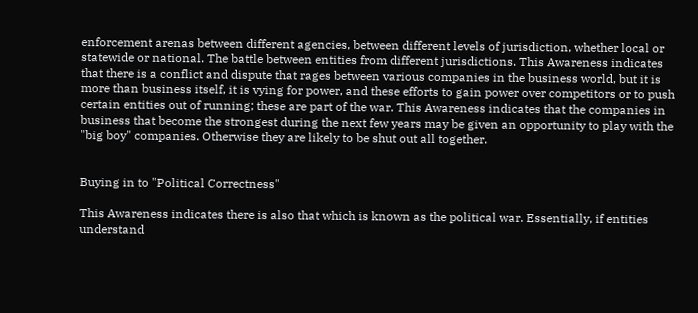enforcement arenas between different agencies, between different levels of jurisdiction, whether local or statewide or national. The battle between entities from different jurisdictions. This Awareness indicates that there is a conflict and dispute that rages between various companies in the business world, but it is more than business itself, it is vying for power, and these efforts to gain power over competitors or to push certain entities out of running; these are part of the war. This Awareness indicates that the companies in business that become the strongest during the next few years may be given an opportunity to play with the "big boy" companies. Otherwise they are likely to be shut out all together.


Buying in to "Political Correctness"

This Awareness indicates there is also that which is known as the political war. Essentially, if entities understand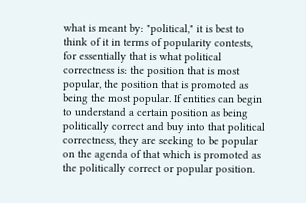what is meant by: "political," it is best to think of it in terms of popularity contests, for essentially that is what political correctness is: the position that is most popular, the position that is promoted as being the most popular. If entities can begin to understand a certain position as being politically correct and buy into that political correctness, they are seeking to be popular on the agenda of that which is promoted as the politically correct or popular position.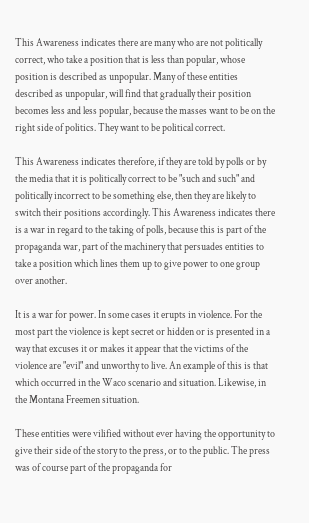This Awareness indicates there are many who are not politically correct, who take a position that is less than popular, whose position is described as unpopular. Many of these entities described as unpopular, will find that gradually their position becomes less and less popular, because the masses want to be on the right side of politics. They want to be political correct.

This Awareness indicates therefore, if they are told by polls or by the media that it is politically correct to be "such and such" and politically incorrect to be something else, then they are likely to switch their positions accordingly. This Awareness indicates there is a war in regard to the taking of polls, because this is part of the propaganda war, part of the machinery that persuades entities to take a position which lines them up to give power to one group over another.

It is a war for power. In some cases it erupts in violence. For the most part the violence is kept secret or hidden or is presented in a way that excuses it or makes it appear that the victims of the violence are "evil" and unworthy to live. An example of this is that which occurred in the Waco scenario and situation. Likewise, in the Montana Freemen situation.

These entities were vilified without ever having the opportunity to give their side of the story to the press, or to the public. The press was of course part of the propaganda for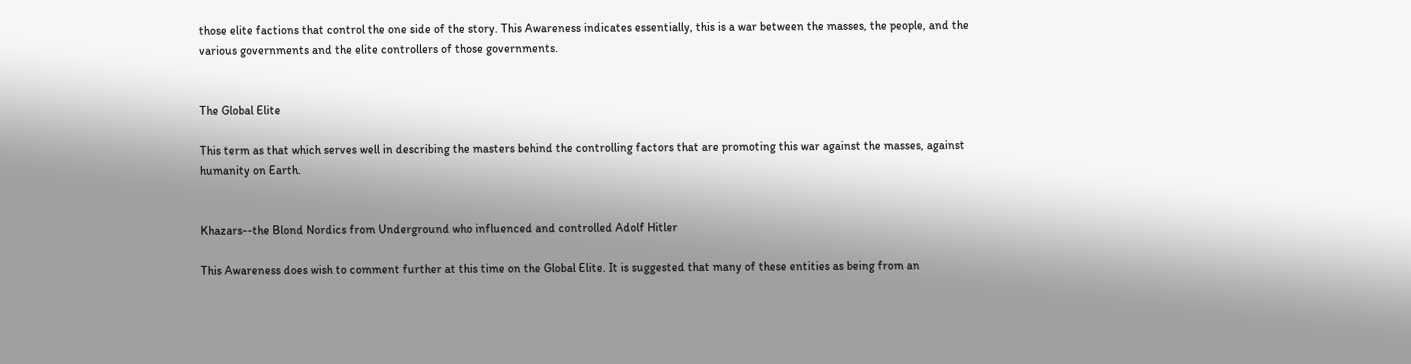those elite factions that control the one side of the story. This Awareness indicates essentially, this is a war between the masses, the people, and the various governments and the elite controllers of those governments.


The Global Elite

This term as that which serves well in describing the masters behind the controlling factors that are promoting this war against the masses, against humanity on Earth.


Khazars--the Blond Nordics from Underground who influenced and controlled Adolf Hitler

This Awareness does wish to comment further at this time on the Global Elite. It is suggested that many of these entities as being from an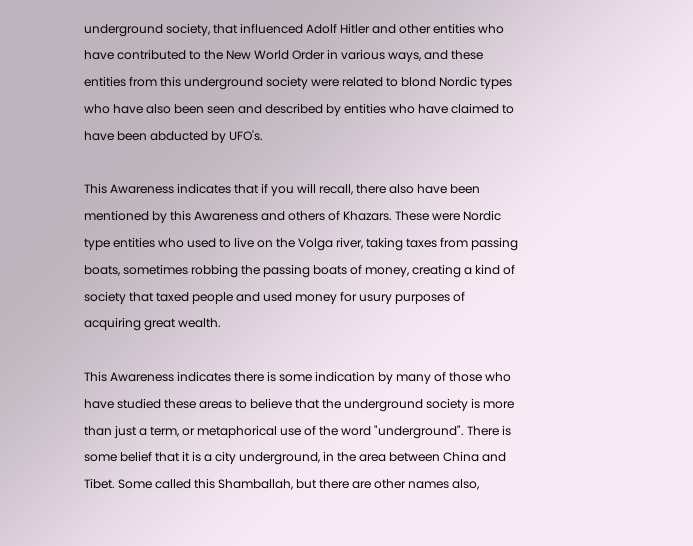underground society, that influenced Adolf Hitler and other entities who have contributed to the New World Order in various ways, and these entities from this underground society were related to blond Nordic types who have also been seen and described by entities who have claimed to have been abducted by UFO's.

This Awareness indicates that if you will recall, there also have been mentioned by this Awareness and others of Khazars. These were Nordic type entities who used to live on the Volga river, taking taxes from passing boats, sometimes robbing the passing boats of money, creating a kind of society that taxed people and used money for usury purposes of acquiring great wealth.

This Awareness indicates there is some indication by many of those who have studied these areas to believe that the underground society is more than just a term, or metaphorical use of the word "underground". There is some belief that it is a city underground, in the area between China and Tibet. Some called this Shamballah, but there are other names also,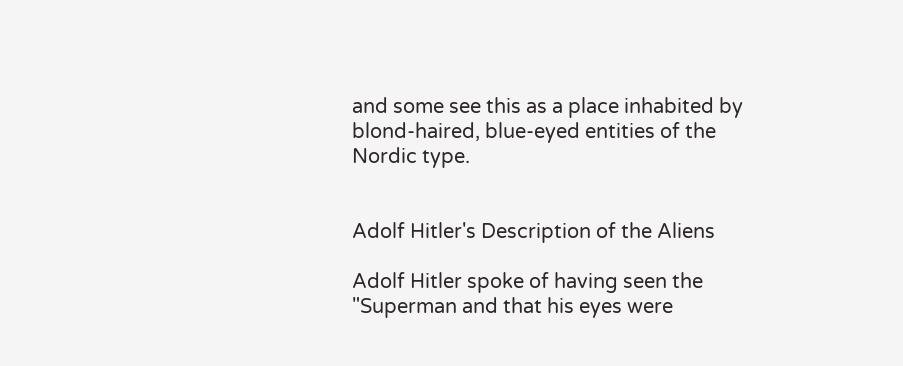and some see this as a place inhabited by blond-haired, blue-eyed entities of the Nordic type.


Adolf Hitler's Description of the Aliens

Adolf Hitler spoke of having seen the "Superman and that his eyes were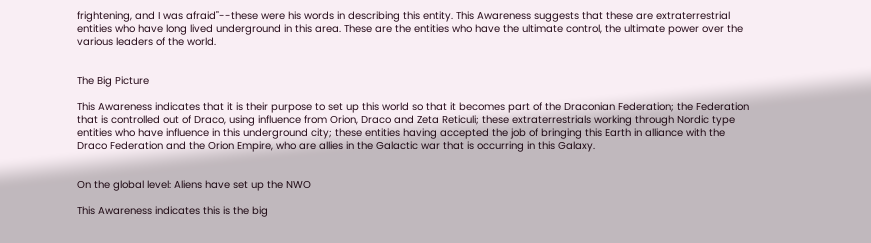frightening, and I was afraid"--these were his words in describing this entity. This Awareness suggests that these are extraterrestrial entities who have long lived underground in this area. These are the entities who have the ultimate control, the ultimate power over the various leaders of the world.


The Big Picture

This Awareness indicates that it is their purpose to set up this world so that it becomes part of the Draconian Federation; the Federation that is controlled out of Draco, using influence from Orion, Draco and Zeta Reticuli; these extraterrestrials working through Nordic type entities who have influence in this underground city; these entities having accepted the job of bringing this Earth in alliance with the Draco Federation and the Orion Empire, who are allies in the Galactic war that is occurring in this Galaxy.


On the global level: Aliens have set up the NWO

This Awareness indicates this is the big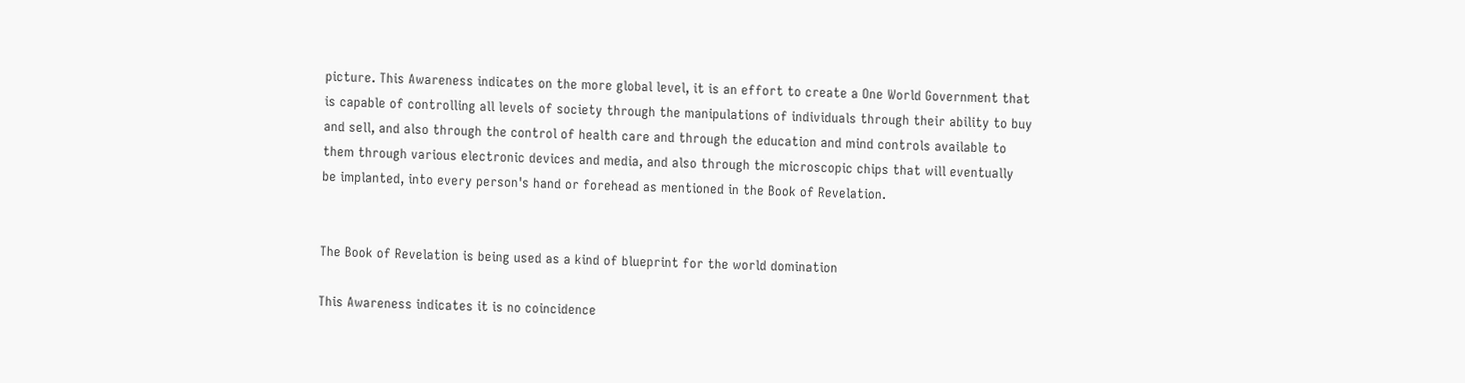picture. This Awareness indicates on the more global level, it is an effort to create a One World Government that is capable of controlling all levels of society through the manipulations of individuals through their ability to buy and sell, and also through the control of health care and through the education and mind controls available to them through various electronic devices and media, and also through the microscopic chips that will eventually be implanted, into every person's hand or forehead as mentioned in the Book of Revelation.


The Book of Revelation is being used as a kind of blueprint for the world domination

This Awareness indicates it is no coincidence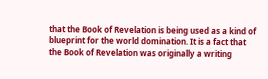that the Book of Revelation is being used as a kind of blueprint for the world domination. It is a fact that the Book of Revelation was originally a writing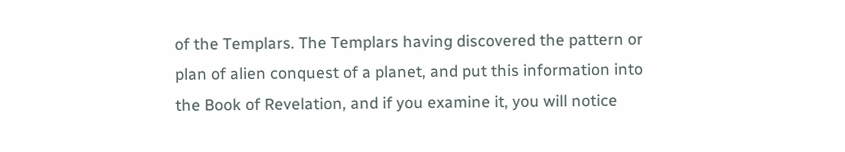of the Templars. The Templars having discovered the pattern or plan of alien conquest of a planet, and put this information into the Book of Revelation, and if you examine it, you will notice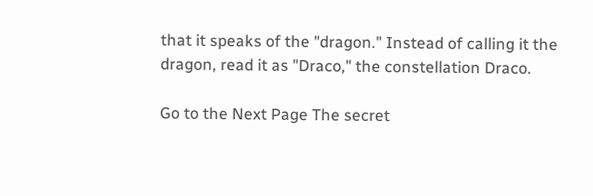that it speaks of the "dragon." Instead of calling it the dragon, read it as "Draco," the constellation Draco.

Go to the Next Page The secret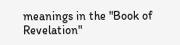meanings in the "Book of Revelation"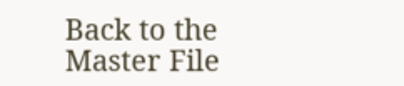Back to the Master File